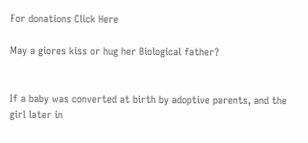For donations Click Here

May a giores kiss or hug her Biological father?


If a baby was converted at birth by adoptive parents, and the girl later in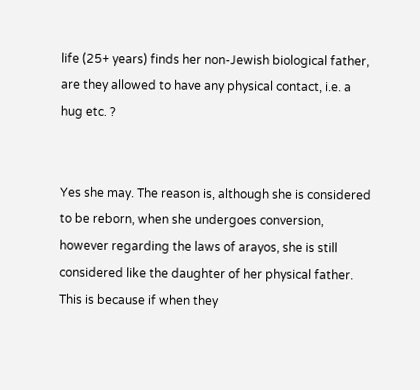life (25+ years) finds her non-Jewish biological father, are they allowed to have any physical contact, i.e. a hug etc. ?


Yes she may. The reason is, although she is considered to be reborn, when she undergoes conversion, however regarding the laws of arayos, she is still considered like the daughter of her physical father. This is because if when they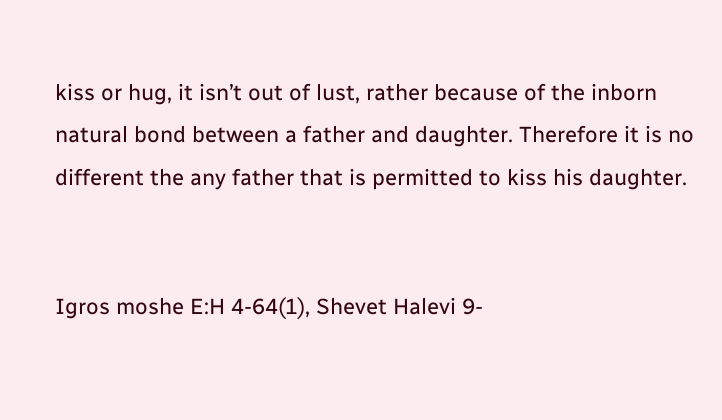kiss or hug, it isn’t out of lust, rather because of the inborn natural bond between a father and daughter. Therefore it is no different the any father that is permitted to kiss his daughter.


Igros moshe E:H 4-64(1), Shevet Halevi 9-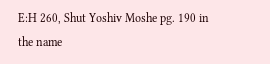E:H 260, Shut Yoshiv Moshe pg. 190 in the name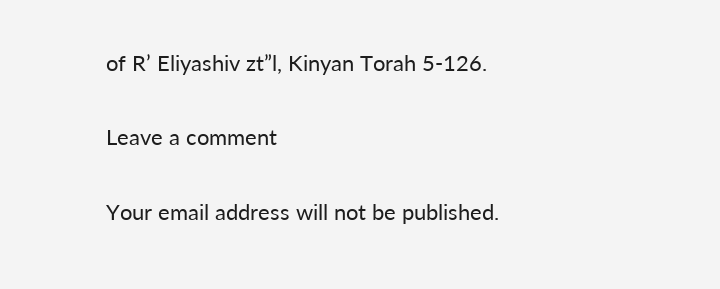of R’ Eliyashiv zt”l, Kinyan Torah 5-126.

Leave a comment

Your email address will not be published.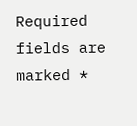Required fields are marked *